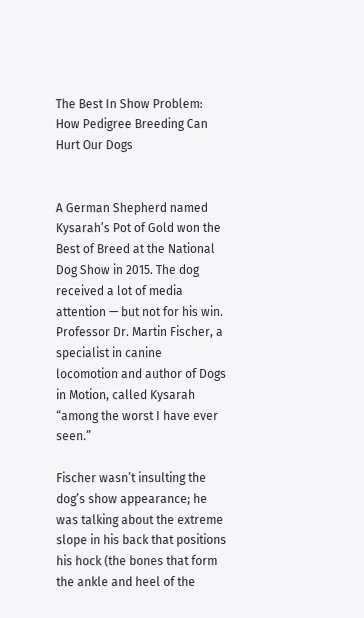The Best In Show Problem: How Pedigree Breeding Can Hurt Our Dogs


A German Shepherd named Kysarah’s Pot of Gold won the Best of Breed at the National Dog Show in 2015. The dog received a lot of media attention — but not for his win. Professor Dr. Martin Fischer, a specialist in canine locomotion and author of Dogs in Motion, called Kysarah “among the worst I have ever seen.”

Fischer wasn’t insulting the dog’s show appearance; he was talking about the extreme slope in his back that positions his hock (the bones that form the ankle and heel of the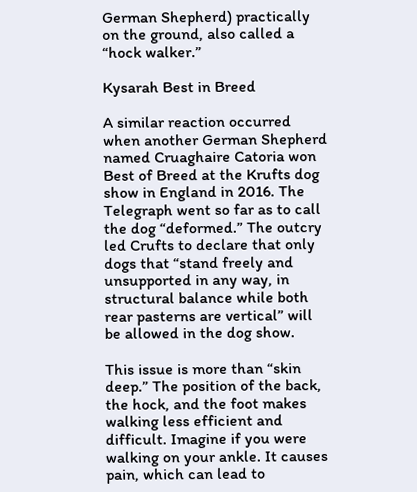German Shepherd) practically on the ground, also called a “hock walker.”

Kysarah Best in Breed

A similar reaction occurred when another German Shepherd named Cruaghaire Catoria won Best of Breed at the Krufts dog show in England in 2016. The Telegraph went so far as to call the dog “deformed.” The outcry led Crufts to declare that only dogs that “stand freely and unsupported in any way, in structural balance while both rear pasterns are vertical” will be allowed in the dog show.

This issue is more than “skin deep.” The position of the back, the hock, and the foot makes walking less efficient and difficult. Imagine if you were walking on your ankle. It causes pain, which can lead to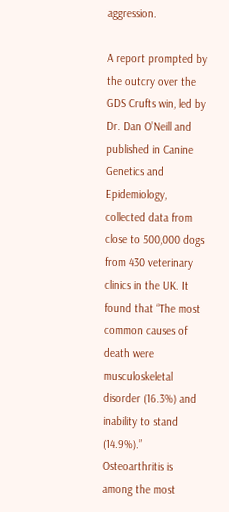aggression.

A report prompted by the outcry over the GDS Crufts win, led by Dr. Dan O’Neill and published in Canine Genetics and Epidemiology, collected data from close to 500,000 dogs from 430 veterinary clinics in the UK. It found that “The most common causes of death were musculoskeletal disorder (16.3%) and inability to stand (14.9%).” Osteoarthritis is among the most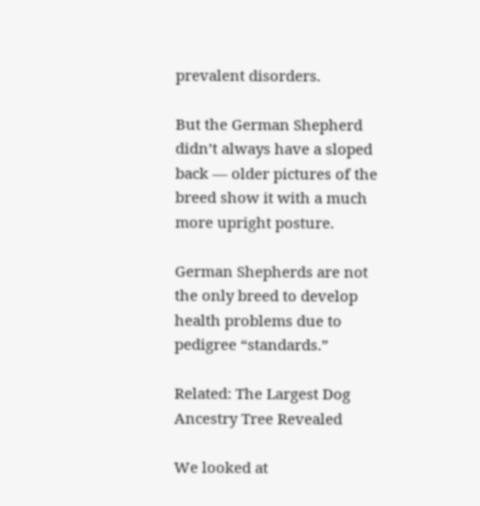prevalent disorders.

But the German Shepherd didn’t always have a sloped back — older pictures of the breed show it with a much more upright posture.

German Shepherds are not the only breed to develop health problems due to pedigree “standards.”

Related: The Largest Dog Ancestry Tree Revealed

We looked at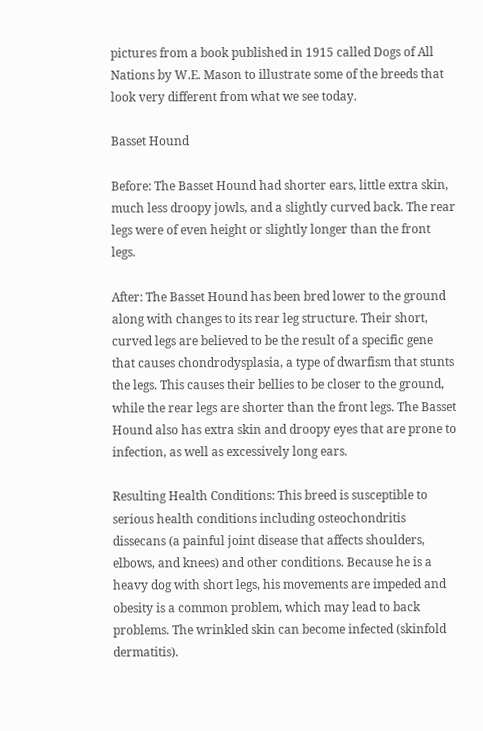pictures from a book published in 1915 called Dogs of All Nations by W.E. Mason to illustrate some of the breeds that look very different from what we see today.

Basset Hound

Before: The Basset Hound had shorter ears, little extra skin, much less droopy jowls, and a slightly curved back. The rear legs were of even height or slightly longer than the front legs.

After: The Basset Hound has been bred lower to the ground along with changes to its rear leg structure. Their short, curved legs are believed to be the result of a specific gene that causes chondrodysplasia, a type of dwarfism that stunts the legs. This causes their bellies to be closer to the ground, while the rear legs are shorter than the front legs. The Basset Hound also has extra skin and droopy eyes that are prone to infection, as well as excessively long ears.

Resulting Health Conditions: This breed is susceptible to serious health conditions including osteochondritis dissecans (a painful joint disease that affects shoulders, elbows, and knees) and other conditions. Because he is a heavy dog with short legs, his movements are impeded and obesity is a common problem, which may lead to back problems. The wrinkled skin can become infected (skinfold dermatitis).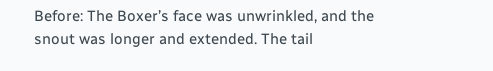Before: The Boxer’s face was unwrinkled, and the snout was longer and extended. The tail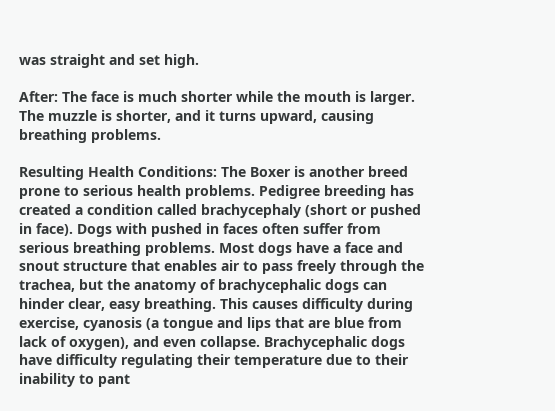was straight and set high.

After: The face is much shorter while the mouth is larger. The muzzle is shorter, and it turns upward, causing breathing problems.

Resulting Health Conditions: The Boxer is another breed prone to serious health problems. Pedigree breeding has created a condition called brachycephaly (short or pushed in face). Dogs with pushed in faces often suffer from serious breathing problems. Most dogs have a face and snout structure that enables air to pass freely through the trachea, but the anatomy of brachycephalic dogs can hinder clear, easy breathing. This causes difficulty during exercise, cyanosis (a tongue and lips that are blue from lack of oxygen), and even collapse. Brachycephalic dogs have difficulty regulating their temperature due to their inability to pant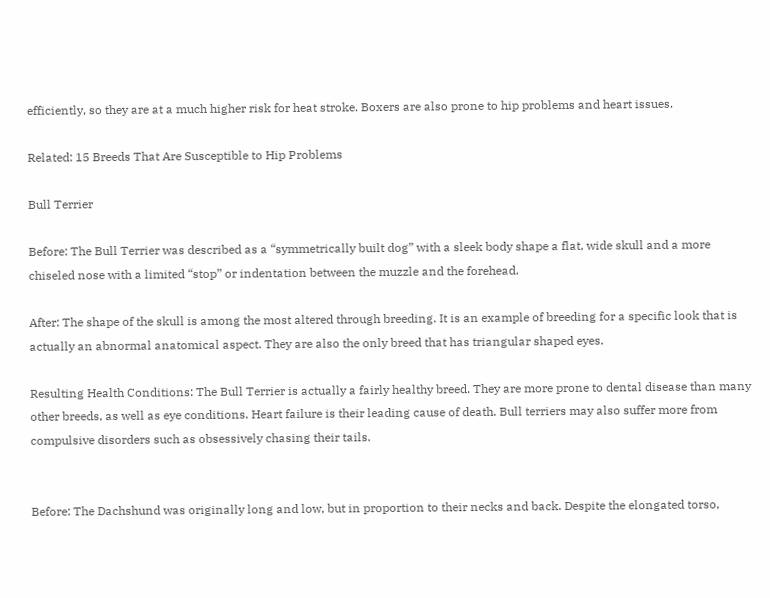efficiently, so they are at a much higher risk for heat stroke. Boxers are also prone to hip problems and heart issues.

Related: 15 Breeds That Are Susceptible to Hip Problems

Bull Terrier

Before: The Bull Terrier was described as a “symmetrically built dog” with a sleek body shape a flat, wide skull and a more chiseled nose with a limited “stop” or indentation between the muzzle and the forehead.

After: The shape of the skull is among the most altered through breeding. It is an example of breeding for a specific look that is actually an abnormal anatomical aspect. They are also the only breed that has triangular shaped eyes.

Resulting Health Conditions: The Bull Terrier is actually a fairly healthy breed. They are more prone to dental disease than many other breeds, as well as eye conditions. Heart failure is their leading cause of death. Bull terriers may also suffer more from compulsive disorders such as obsessively chasing their tails.


Before: The Dachshund was originally long and low, but in proportion to their necks and back. Despite the elongated torso,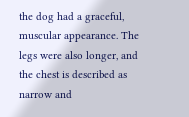the dog had a graceful, muscular appearance. The legs were also longer, and the chest is described as narrow and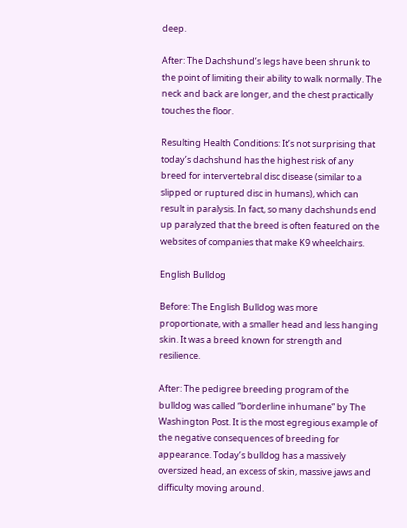deep.

After: The Dachshund’s legs have been shrunk to the point of limiting their ability to walk normally. The neck and back are longer, and the chest practically touches the floor.

Resulting Health Conditions: It’s not surprising that today’s dachshund has the highest risk of any breed for intervertebral disc disease (similar to a slipped or ruptured disc in humans), which can result in paralysis. In fact, so many dachshunds end up paralyzed that the breed is often featured on the websites of companies that make K9 wheelchairs.

English Bulldog

Before: The English Bulldog was more proportionate, with a smaller head and less hanging skin. It was a breed known for strength and resilience.

After: The pedigree breeding program of the bulldog was called “borderline inhumane” by The Washington Post. It is the most egregious example of the negative consequences of breeding for appearance. Today’s bulldog has a massively oversized head, an excess of skin, massive jaws and difficulty moving around.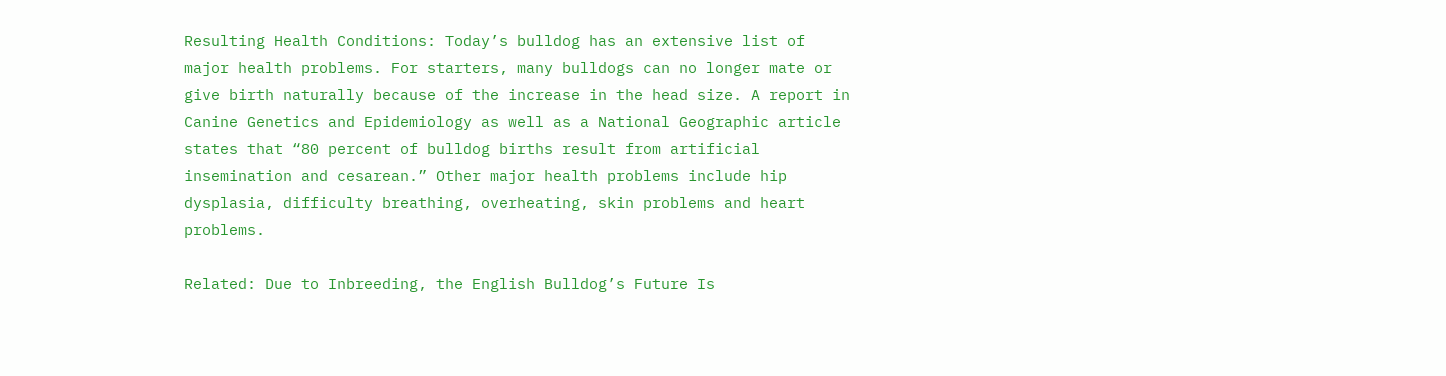Resulting Health Conditions: Today’s bulldog has an extensive list of major health problems. For starters, many bulldogs can no longer mate or give birth naturally because of the increase in the head size. A report in Canine Genetics and Epidemiology as well as a National Geographic article states that “80 percent of bulldog births result from artificial insemination and cesarean.” Other major health problems include hip dysplasia, difficulty breathing, overheating, skin problems and heart problems.

Related: Due to Inbreeding, the English Bulldog’s Future Is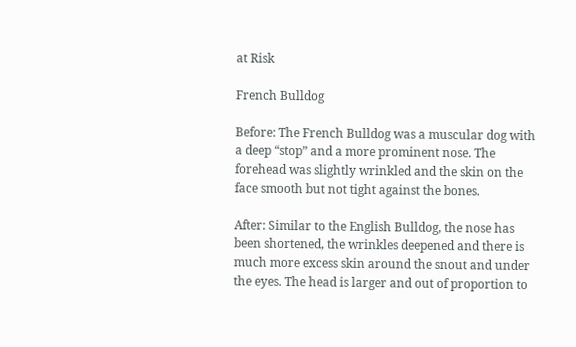at Risk

French Bulldog

Before: The French Bulldog was a muscular dog with a deep “stop” and a more prominent nose. The forehead was slightly wrinkled and the skin on the face smooth but not tight against the bones.

After: Similar to the English Bulldog, the nose has been shortened, the wrinkles deepened and there is much more excess skin around the snout and under the eyes. The head is larger and out of proportion to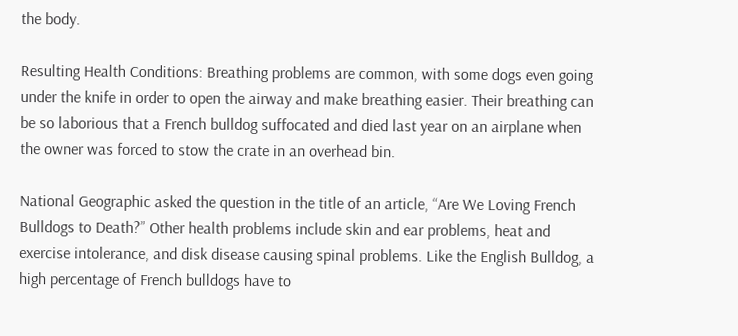the body.

Resulting Health Conditions: Breathing problems are common, with some dogs even going under the knife in order to open the airway and make breathing easier. Their breathing can be so laborious that a French bulldog suffocated and died last year on an airplane when the owner was forced to stow the crate in an overhead bin.

National Geographic asked the question in the title of an article, “Are We Loving French Bulldogs to Death?” Other health problems include skin and ear problems, heat and exercise intolerance, and disk disease causing spinal problems. Like the English Bulldog, a high percentage of French bulldogs have to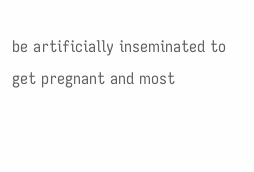be artificially inseminated to get pregnant and most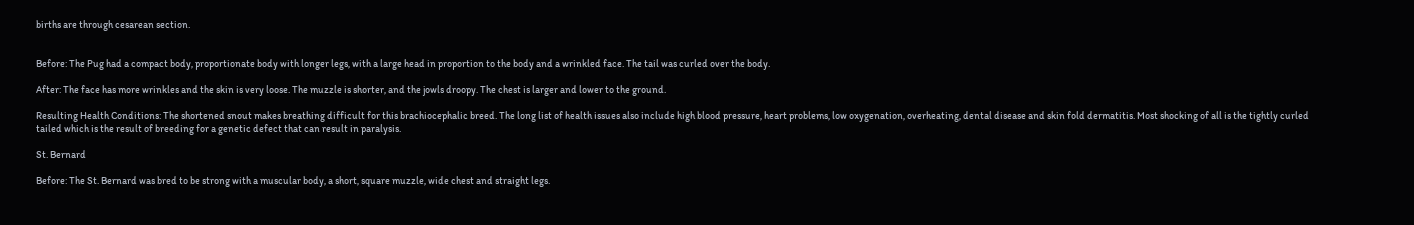births are through cesarean section.


Before: The Pug had a compact body, proportionate body with longer legs, with a large head in proportion to the body and a wrinkled face. The tail was curled over the body.

After: The face has more wrinkles and the skin is very loose. The muzzle is shorter, and the jowls droopy. The chest is larger and lower to the ground.

Resulting Health Conditions: The shortened snout makes breathing difficult for this brachiocephalic breed. The long list of health issues also include high blood pressure, heart problems, low oxygenation, overheating, dental disease and skin fold dermatitis. Most shocking of all is the tightly curled tailed which is the result of breeding for a genetic defect that can result in paralysis.

St. Bernard

Before: The St. Bernard was bred to be strong with a muscular body, a short, square muzzle, wide chest and straight legs.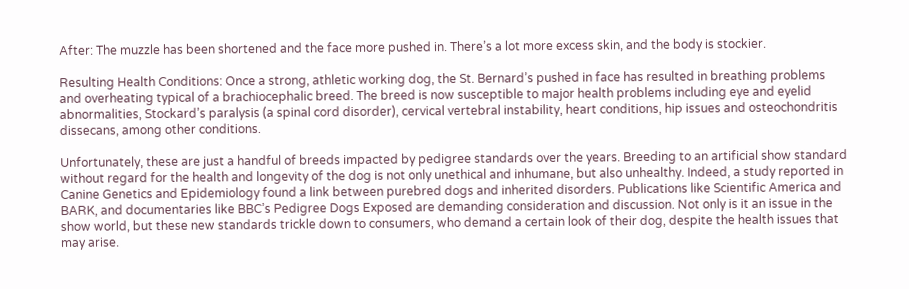After: The muzzle has been shortened and the face more pushed in. There’s a lot more excess skin, and the body is stockier.

Resulting Health Conditions: Once a strong, athletic working dog, the St. Bernard’s pushed in face has resulted in breathing problems and overheating typical of a brachiocephalic breed. The breed is now susceptible to major health problems including eye and eyelid abnormalities, Stockard’s paralysis (a spinal cord disorder), cervical vertebral instability, heart conditions, hip issues and osteochondritis dissecans, among other conditions.

Unfortunately, these are just a handful of breeds impacted by pedigree standards over the years. Breeding to an artificial show standard without regard for the health and longevity of the dog is not only unethical and inhumane, but also unhealthy. Indeed, a study reported in Canine Genetics and Epidemiology found a link between purebred dogs and inherited disorders. Publications like Scientific America and BARK, and documentaries like BBC’s Pedigree Dogs Exposed are demanding consideration and discussion. Not only is it an issue in the show world, but these new standards trickle down to consumers, who demand a certain look of their dog, despite the health issues that may arise.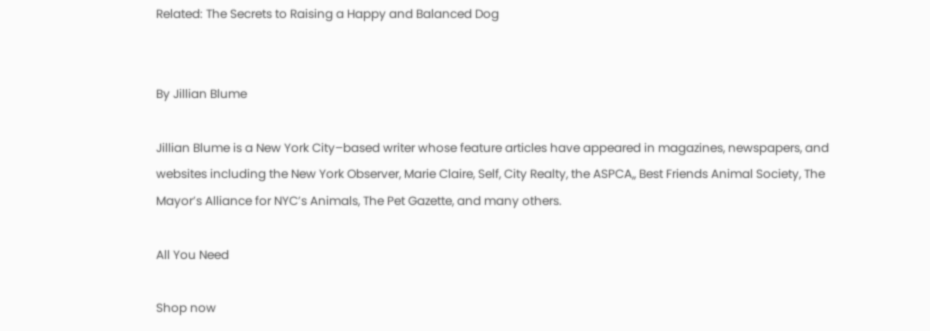Related: The Secrets to Raising a Happy and Balanced Dog


By Jillian Blume

Jillian Blume is a New York City–based writer whose feature articles have appeared in magazines, newspapers, and websites including the New York Observer, Marie Claire, Self, City Realty, the ASPCA,, Best Friends Animal Society, The Mayor’s Alliance for NYC’s Animals, The Pet Gazette, and many others.

All You Need

Shop now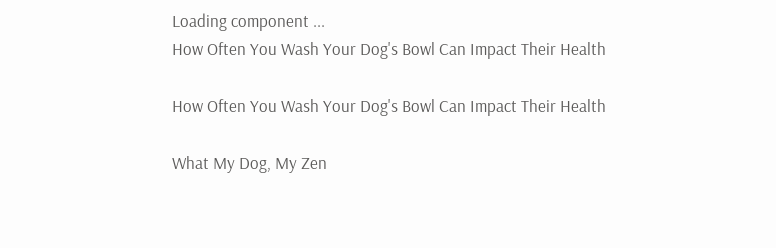Loading component ...
How Often You Wash Your Dog's Bowl Can Impact Their Health

How Often You Wash Your Dog's Bowl Can Impact Their Health

What My Dog, My Zen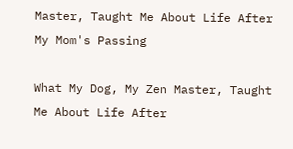Master, Taught Me About Life After My Mom's Passing

What My Dog, My Zen Master, Taught Me About Life After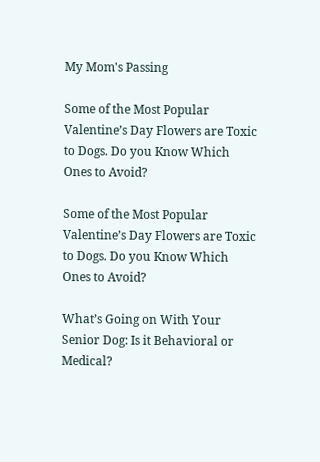My Mom's Passing

Some of the Most Popular Valentine’s Day Flowers are Toxic to Dogs. Do you Know Which Ones to Avoid?

Some of the Most Popular Valentine’s Day Flowers are Toxic to Dogs. Do you Know Which Ones to Avoid?

What’s Going on With Your Senior Dog: Is it Behavioral or Medical?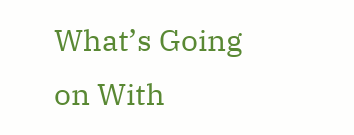What’s Going on With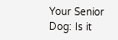Your Senior Dog: Is it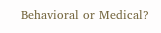Behavioral or Medical?